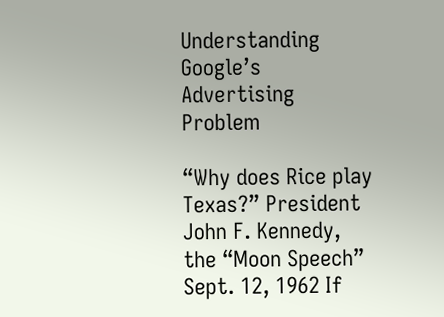Understanding Google’s Advertising Problem

“Why does Rice play Texas?” President John F. Kennedy, the “Moon Speech” Sept. 12, 1962 If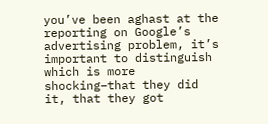you’ve been aghast at the reporting on Google’s advertising problem, it’s important to distinguish which is more shocking–that they did it, that they got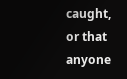caught, or that anyone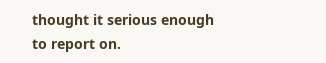thought it serious enough to report on.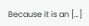Because it is an […]